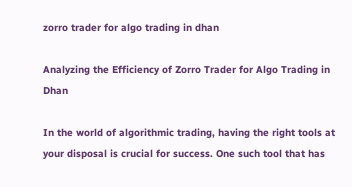zorro trader for algo trading in dhan

Analyzing the Efficiency of Zorro Trader for Algo Trading in Dhan

In the world of algorithmic trading, having the right tools at your disposal is crucial for success. One such tool that has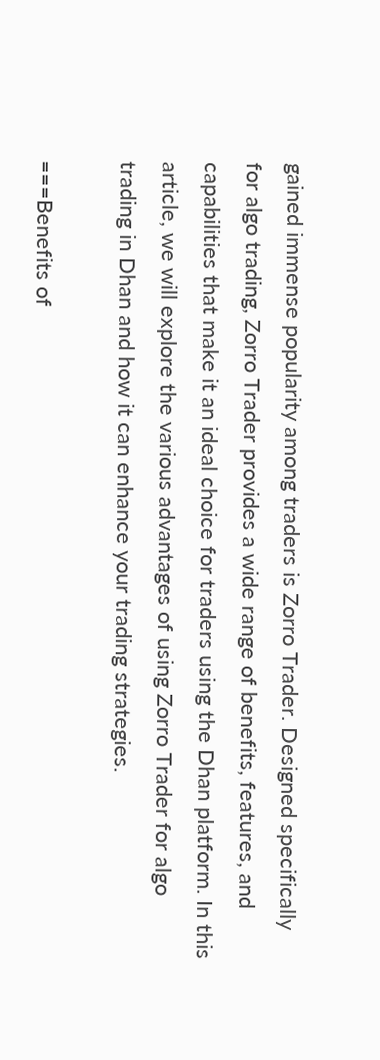gained immense popularity among traders is Zorro Trader. Designed specifically for algo trading, Zorro Trader provides a wide range of benefits, features, and capabilities that make it an ideal choice for traders using the Dhan platform. In this article, we will explore the various advantages of using Zorro Trader for algo trading in Dhan and how it can enhance your trading strategies.

===Benefits of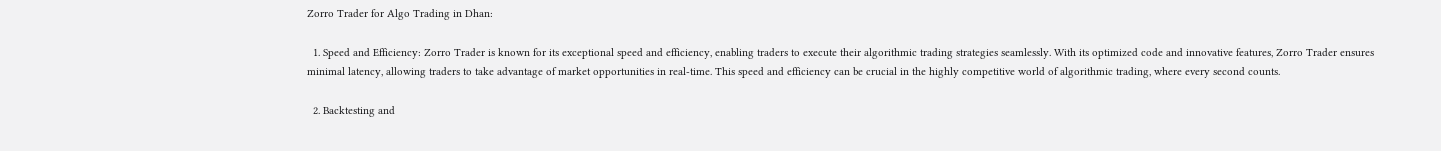Zorro Trader for Algo Trading in Dhan:

  1. Speed and Efficiency: Zorro Trader is known for its exceptional speed and efficiency, enabling traders to execute their algorithmic trading strategies seamlessly. With its optimized code and innovative features, Zorro Trader ensures minimal latency, allowing traders to take advantage of market opportunities in real-time. This speed and efficiency can be crucial in the highly competitive world of algorithmic trading, where every second counts.

  2. Backtesting and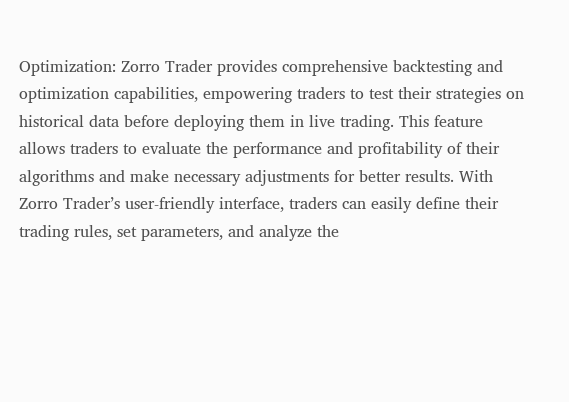Optimization: Zorro Trader provides comprehensive backtesting and optimization capabilities, empowering traders to test their strategies on historical data before deploying them in live trading. This feature allows traders to evaluate the performance and profitability of their algorithms and make necessary adjustments for better results. With Zorro Trader’s user-friendly interface, traders can easily define their trading rules, set parameters, and analyze the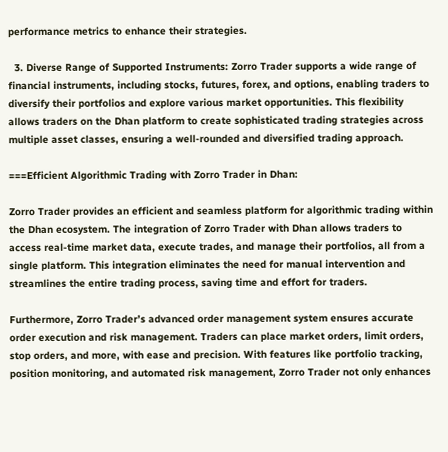performance metrics to enhance their strategies.

  3. Diverse Range of Supported Instruments: Zorro Trader supports a wide range of financial instruments, including stocks, futures, forex, and options, enabling traders to diversify their portfolios and explore various market opportunities. This flexibility allows traders on the Dhan platform to create sophisticated trading strategies across multiple asset classes, ensuring a well-rounded and diversified trading approach.

===Efficient Algorithmic Trading with Zorro Trader in Dhan:

Zorro Trader provides an efficient and seamless platform for algorithmic trading within the Dhan ecosystem. The integration of Zorro Trader with Dhan allows traders to access real-time market data, execute trades, and manage their portfolios, all from a single platform. This integration eliminates the need for manual intervention and streamlines the entire trading process, saving time and effort for traders.

Furthermore, Zorro Trader’s advanced order management system ensures accurate order execution and risk management. Traders can place market orders, limit orders, stop orders, and more, with ease and precision. With features like portfolio tracking, position monitoring, and automated risk management, Zorro Trader not only enhances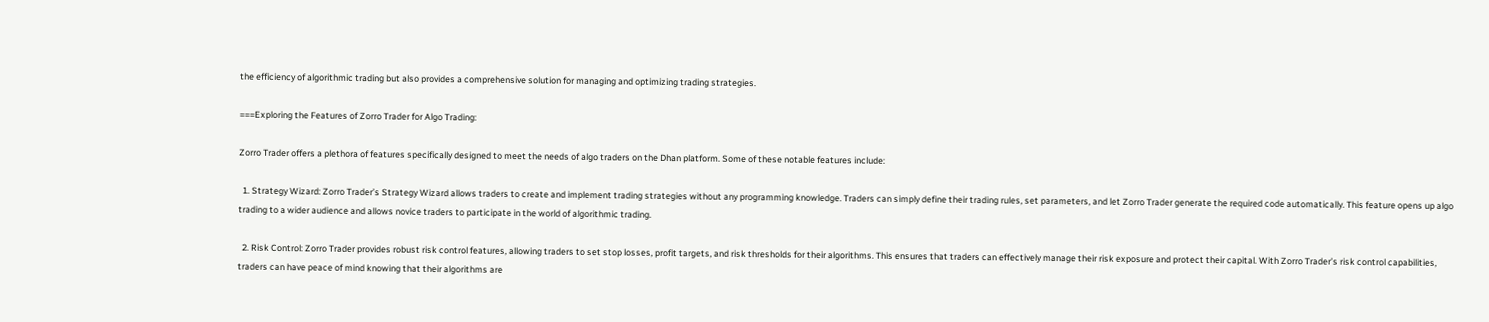the efficiency of algorithmic trading but also provides a comprehensive solution for managing and optimizing trading strategies.

===Exploring the Features of Zorro Trader for Algo Trading:

Zorro Trader offers a plethora of features specifically designed to meet the needs of algo traders on the Dhan platform. Some of these notable features include:

  1. Strategy Wizard: Zorro Trader’s Strategy Wizard allows traders to create and implement trading strategies without any programming knowledge. Traders can simply define their trading rules, set parameters, and let Zorro Trader generate the required code automatically. This feature opens up algo trading to a wider audience and allows novice traders to participate in the world of algorithmic trading.

  2. Risk Control: Zorro Trader provides robust risk control features, allowing traders to set stop losses, profit targets, and risk thresholds for their algorithms. This ensures that traders can effectively manage their risk exposure and protect their capital. With Zorro Trader’s risk control capabilities, traders can have peace of mind knowing that their algorithms are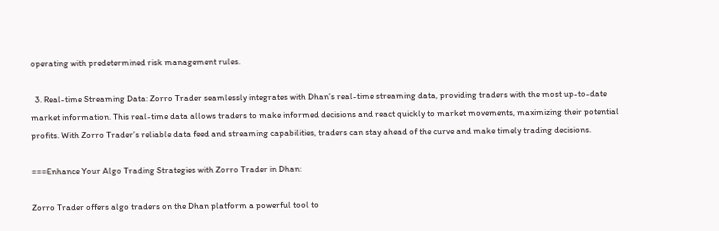operating with predetermined risk management rules.

  3. Real-time Streaming Data: Zorro Trader seamlessly integrates with Dhan’s real-time streaming data, providing traders with the most up-to-date market information. This real-time data allows traders to make informed decisions and react quickly to market movements, maximizing their potential profits. With Zorro Trader’s reliable data feed and streaming capabilities, traders can stay ahead of the curve and make timely trading decisions.

===Enhance Your Algo Trading Strategies with Zorro Trader in Dhan:

Zorro Trader offers algo traders on the Dhan platform a powerful tool to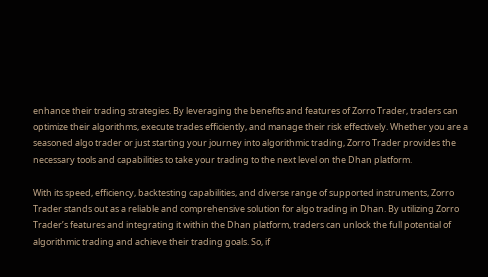enhance their trading strategies. By leveraging the benefits and features of Zorro Trader, traders can optimize their algorithms, execute trades efficiently, and manage their risk effectively. Whether you are a seasoned algo trader or just starting your journey into algorithmic trading, Zorro Trader provides the necessary tools and capabilities to take your trading to the next level on the Dhan platform.

With its speed, efficiency, backtesting capabilities, and diverse range of supported instruments, Zorro Trader stands out as a reliable and comprehensive solution for algo trading in Dhan. By utilizing Zorro Trader’s features and integrating it within the Dhan platform, traders can unlock the full potential of algorithmic trading and achieve their trading goals. So, if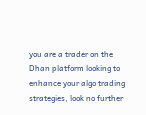you are a trader on the Dhan platform looking to enhance your algo trading strategies, look no further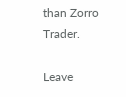than Zorro Trader.

Leave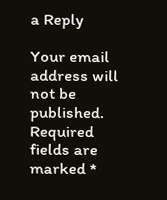a Reply

Your email address will not be published. Required fields are marked *